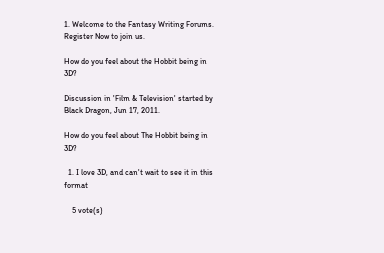1. Welcome to the Fantasy Writing Forums. Register Now to join us.

How do you feel about the Hobbit being in 3D?

Discussion in 'Film & Television' started by Black Dragon, Jun 17, 2011.

How do you feel about The Hobbit being in 3D?

  1. I love 3D, and can't wait to see it in this format

    5 vote(s)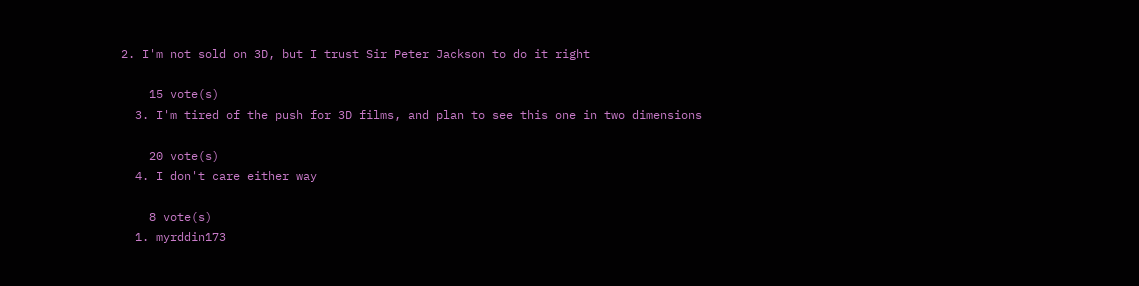2. I'm not sold on 3D, but I trust Sir Peter Jackson to do it right

    15 vote(s)
  3. I'm tired of the push for 3D films, and plan to see this one in two dimensions

    20 vote(s)
  4. I don't care either way

    8 vote(s)
  1. myrddin173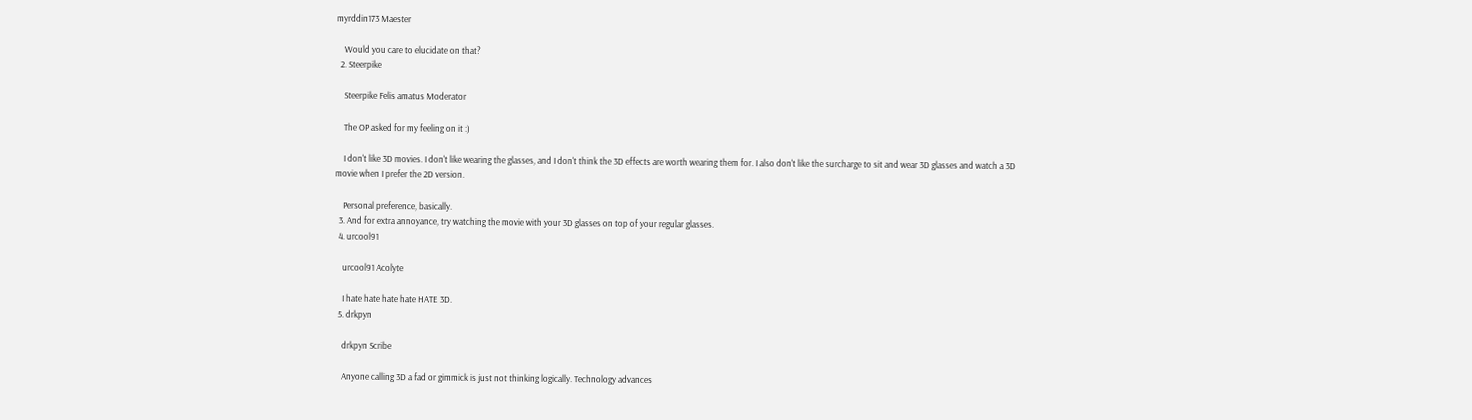myrddin173 Maester

    Would you care to elucidate on that?
  2. Steerpike

    Steerpike Felis amatus Moderator

    The OP asked for my feeling on it :)

    I don't like 3D movies. I don't like wearing the glasses, and I don't think the 3D effects are worth wearing them for. I also don't like the surcharge to sit and wear 3D glasses and watch a 3D movie when I prefer the 2D version.

    Personal preference, basically.
  3. And for extra annoyance, try watching the movie with your 3D glasses on top of your regular glasses.
  4. urcool91

    urcool91 Acolyte

    I hate hate hate hate HATE 3D.
  5. drkpyn

    drkpyn Scribe

    Anyone calling 3D a fad or gimmick is just not thinking logically. Technology advances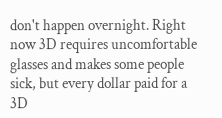don't happen overnight. Right now 3D requires uncomfortable glasses and makes some people sick, but every dollar paid for a 3D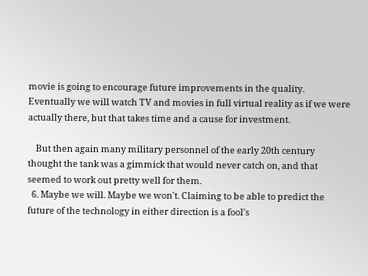movie is going to encourage future improvements in the quality. Eventually we will watch TV and movies in full virtual reality as if we were actually there, but that takes time and a cause for investment.

    But then again many military personnel of the early 20th century thought the tank was a gimmick that would never catch on, and that seemed to work out pretty well for them.
  6. Maybe we will. Maybe we won't. Claiming to be able to predict the future of the technology in either direction is a fool's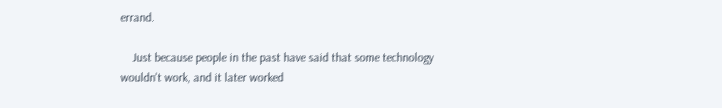errand.

    Just because people in the past have said that some technology wouldn't work, and it later worked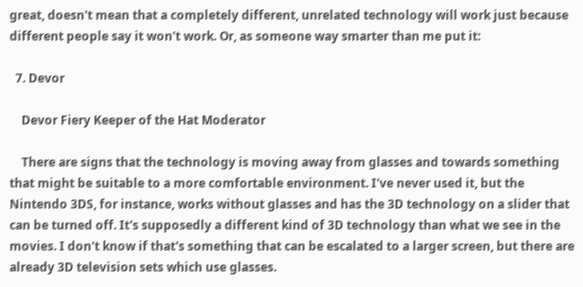great, doesn't mean that a completely different, unrelated technology will work just because different people say it won't work. Or, as someone way smarter than me put it:

  7. Devor

    Devor Fiery Keeper of the Hat Moderator

    There are signs that the technology is moving away from glasses and towards something that might be suitable to a more comfortable environment. I've never used it, but the Nintendo 3DS, for instance, works without glasses and has the 3D technology on a slider that can be turned off. It's supposedly a different kind of 3D technology than what we see in the movies. I don't know if that's something that can be escalated to a larger screen, but there are already 3D television sets which use glasses.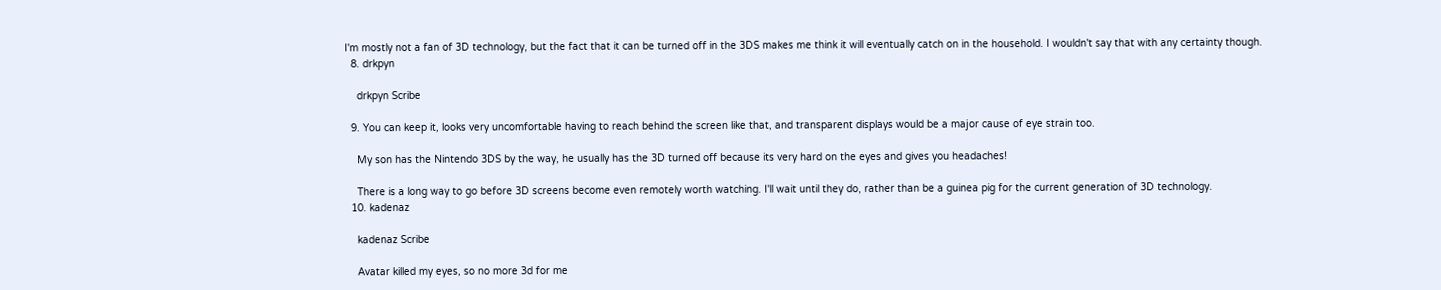I'm mostly not a fan of 3D technology, but the fact that it can be turned off in the 3DS makes me think it will eventually catch on in the household. I wouldn't say that with any certainty though.
  8. drkpyn

    drkpyn Scribe

  9. You can keep it, looks very uncomfortable having to reach behind the screen like that, and transparent displays would be a major cause of eye strain too.

    My son has the Nintendo 3DS by the way, he usually has the 3D turned off because its very hard on the eyes and gives you headaches!

    There is a long way to go before 3D screens become even remotely worth watching. I'll wait until they do, rather than be a guinea pig for the current generation of 3D technology.
  10. kadenaz

    kadenaz Scribe

    Avatar killed my eyes, so no more 3d for me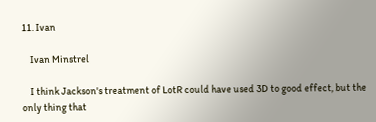11. Ivan

    Ivan Minstrel

    I think Jackson's treatment of LotR could have used 3D to good effect, but the only thing that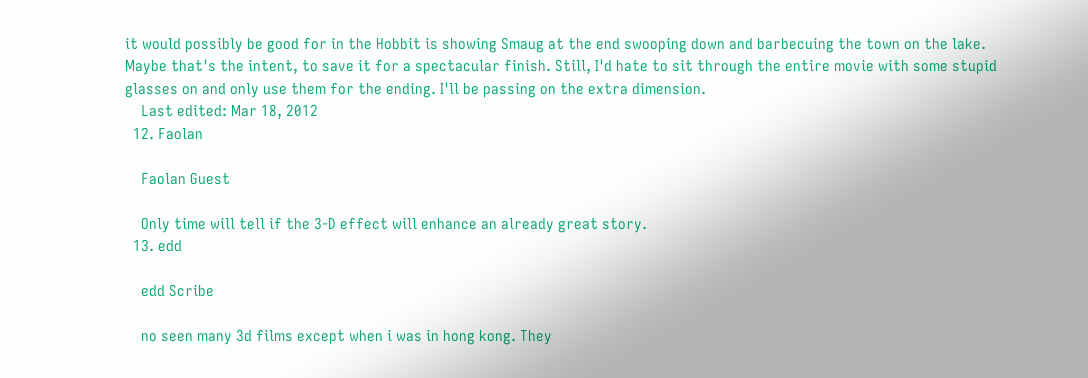it would possibly be good for in the Hobbit is showing Smaug at the end swooping down and barbecuing the town on the lake. Maybe that's the intent, to save it for a spectacular finish. Still, I'd hate to sit through the entire movie with some stupid glasses on and only use them for the ending. I'll be passing on the extra dimension.
    Last edited: Mar 18, 2012
  12. Faolan

    Faolan Guest

    Only time will tell if the 3-D effect will enhance an already great story.
  13. edd

    edd Scribe

    no seen many 3d films except when i was in hong kong. They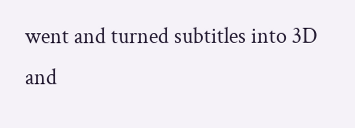went and turned subtitles into 3D and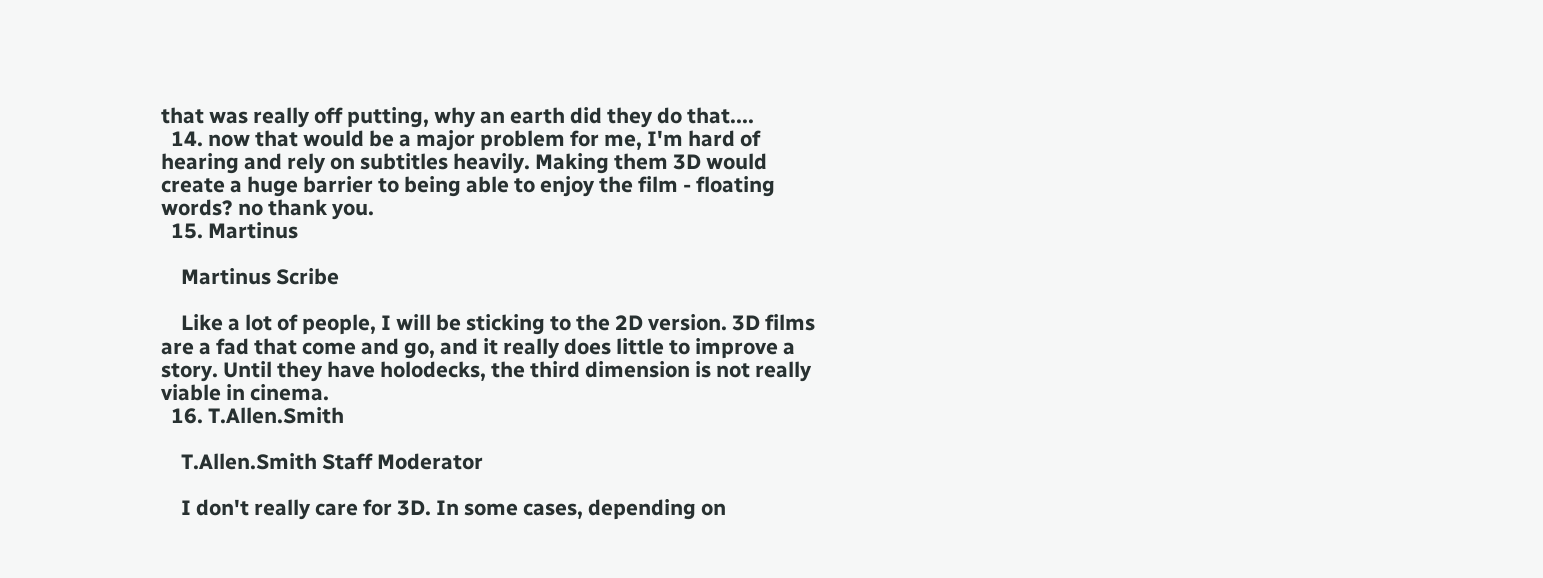that was really off putting, why an earth did they do that....
  14. now that would be a major problem for me, I'm hard of hearing and rely on subtitles heavily. Making them 3D would create a huge barrier to being able to enjoy the film - floating words? no thank you.
  15. Martinus

    Martinus Scribe

    Like a lot of people, I will be sticking to the 2D version. 3D films are a fad that come and go, and it really does little to improve a story. Until they have holodecks, the third dimension is not really viable in cinema.
  16. T.Allen.Smith

    T.Allen.Smith Staff Moderator

    I don't really care for 3D. In some cases, depending on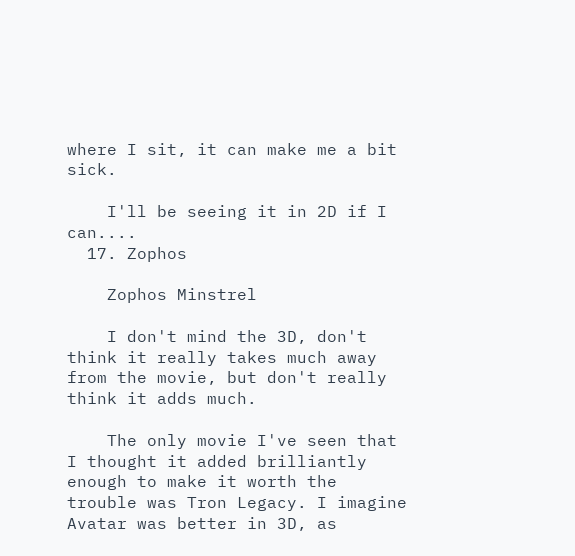where I sit, it can make me a bit sick.

    I'll be seeing it in 2D if I can....
  17. Zophos

    Zophos Minstrel

    I don't mind the 3D, don't think it really takes much away from the movie, but don't really think it adds much.

    The only movie I've seen that I thought it added brilliantly enough to make it worth the trouble was Tron Legacy. I imagine Avatar was better in 3D, as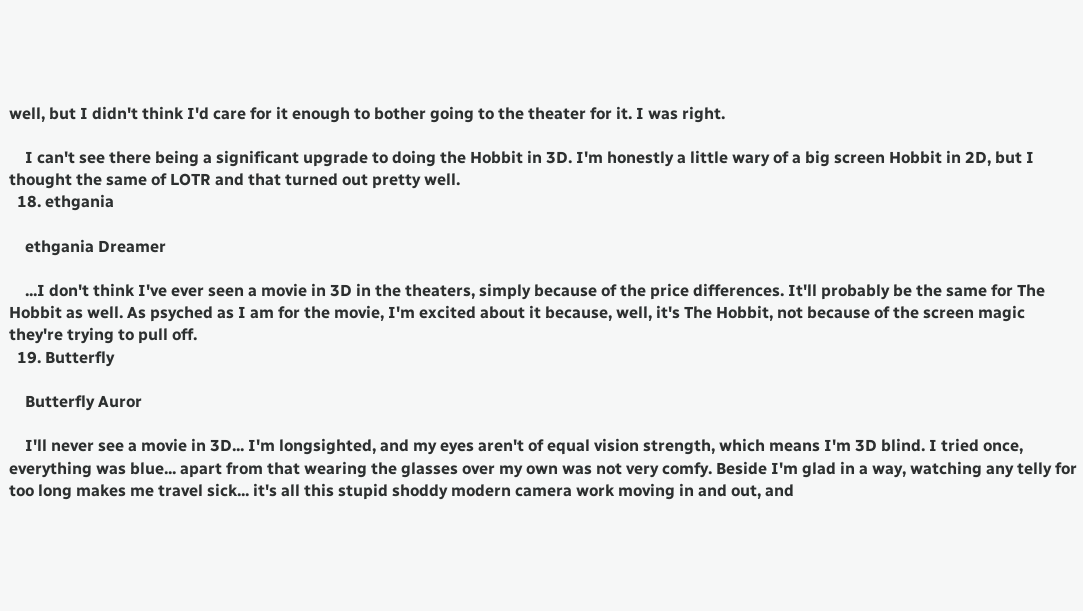well, but I didn't think I'd care for it enough to bother going to the theater for it. I was right.

    I can't see there being a significant upgrade to doing the Hobbit in 3D. I'm honestly a little wary of a big screen Hobbit in 2D, but I thought the same of LOTR and that turned out pretty well.
  18. ethgania

    ethgania Dreamer

    ...I don't think I've ever seen a movie in 3D in the theaters, simply because of the price differences. It'll probably be the same for The Hobbit as well. As psyched as I am for the movie, I'm excited about it because, well, it's The Hobbit, not because of the screen magic they're trying to pull off.
  19. Butterfly

    Butterfly Auror

    I'll never see a movie in 3D... I'm longsighted, and my eyes aren't of equal vision strength, which means I'm 3D blind. I tried once, everything was blue... apart from that wearing the glasses over my own was not very comfy. Beside I'm glad in a way, watching any telly for too long makes me travel sick... it's all this stupid shoddy modern camera work moving in and out, and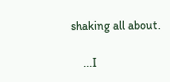shaking all about.

    ...I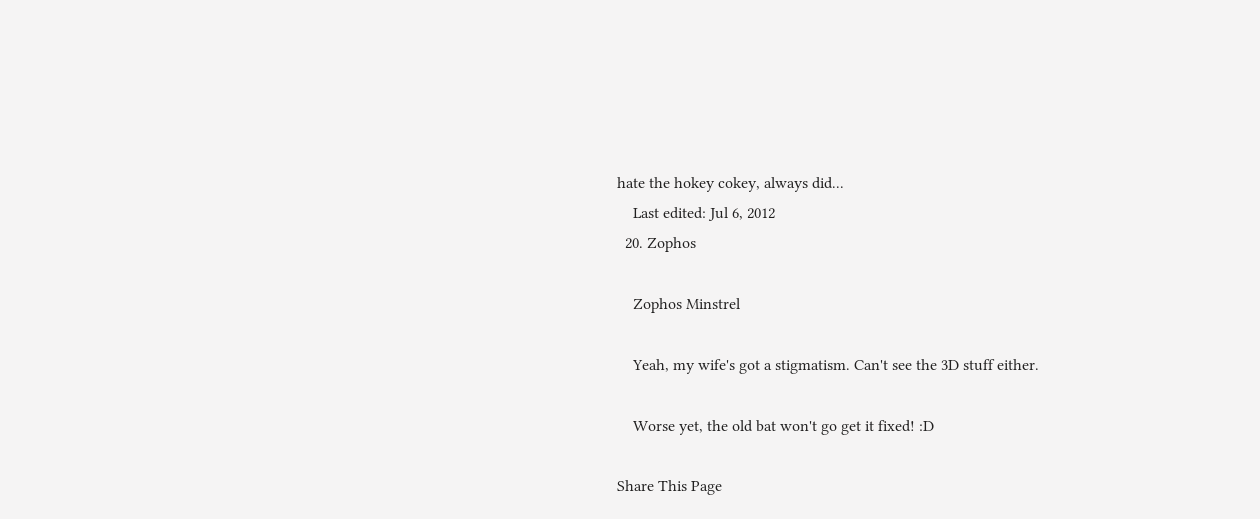hate the hokey cokey, always did...
    Last edited: Jul 6, 2012
  20. Zophos

    Zophos Minstrel

    Yeah, my wife's got a stigmatism. Can't see the 3D stuff either.

    Worse yet, the old bat won't go get it fixed! :D

Share This Page